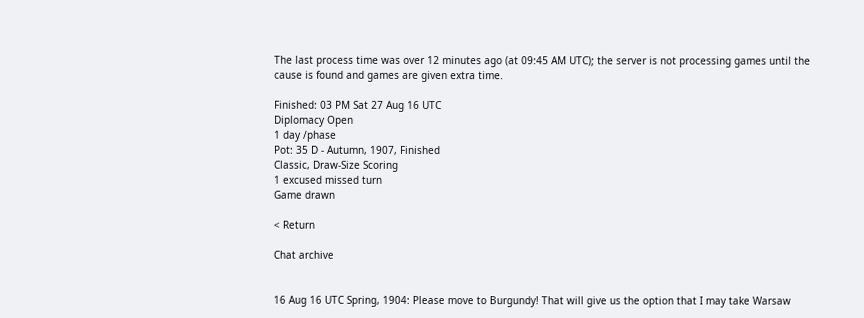The last process time was over 12 minutes ago (at 09:45 AM UTC); the server is not processing games until the cause is found and games are given extra time.

Finished: 03 PM Sat 27 Aug 16 UTC
Diplomacy Open
1 day /phase
Pot: 35 D - Autumn, 1907, Finished
Classic, Draw-Size Scoring
1 excused missed turn
Game drawn

< Return

Chat archive


16 Aug 16 UTC Spring, 1904: Please move to Burgundy! That will give us the option that I may take Warsaw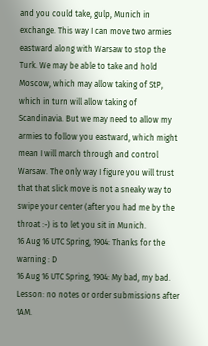and you could take, gulp, Munich in exchange. This way I can move two armies eastward along with Warsaw to stop the Turk. We may be able to take and hold Moscow, which may allow taking of StP, which in turn will allow taking of Scandinavia. But we may need to allow my armies to follow you eastward, which might mean I will march through and control Warsaw. The only way I figure you will trust that that slick move is not a sneaky way to swipe your center (after you had me by the throat :-) is to let you sit in Munich.
16 Aug 16 UTC Spring, 1904: Thanks for the warning : D
16 Aug 16 UTC Spring, 1904: My bad, my bad. Lesson: no notes or order submissions after 1AM.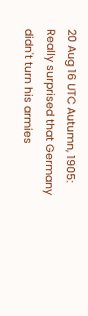20 Aug 16 UTC Autumn, 1905: Really surprised that Germany didn't turn his armies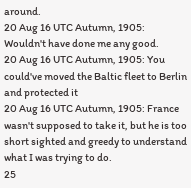around.
20 Aug 16 UTC Autumn, 1905: Wouldn't have done me any good.
20 Aug 16 UTC Autumn, 1905: You could've moved the Baltic fleet to Berlin and protected it
20 Aug 16 UTC Autumn, 1905: France wasn't supposed to take it, but he is too short sighted and greedy to understand what I was trying to do.
25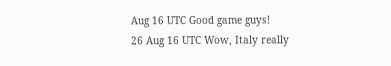Aug 16 UTC Good game guys!
26 Aug 16 UTC Wow, Italy really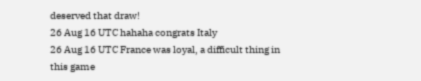deserved that draw!
26 Aug 16 UTC hahaha congrats Italy
26 Aug 16 UTC France was loyal, a difficult thing in this game